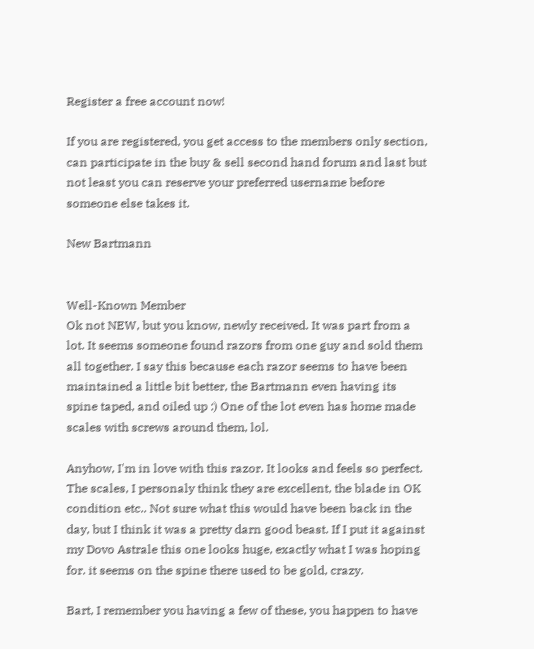Register a free account now!

If you are registered, you get access to the members only section, can participate in the buy & sell second hand forum and last but not least you can reserve your preferred username before someone else takes it.

New Bartmann


Well-Known Member
Ok not NEW, but you know, newly received. It was part from a lot. It seems someone found razors from one guy and sold them all together. I say this because each razor seems to have been maintained a little bit better, the Bartmann even having its spine taped, and oiled up :) One of the lot even has home made scales with screws around them, lol.

Anyhow, I'm in love with this razor. It looks and feels so perfect. The scales, I personaly think they are excellent, the blade in OK condition etc.. Not sure what this would have been back in the day, but I think it was a pretty darn good beast. If I put it against my Dovo Astrale this one looks huge, exactly what I was hoping for. it seems on the spine there used to be gold, crazy.

Bart, I remember you having a few of these, you happen to have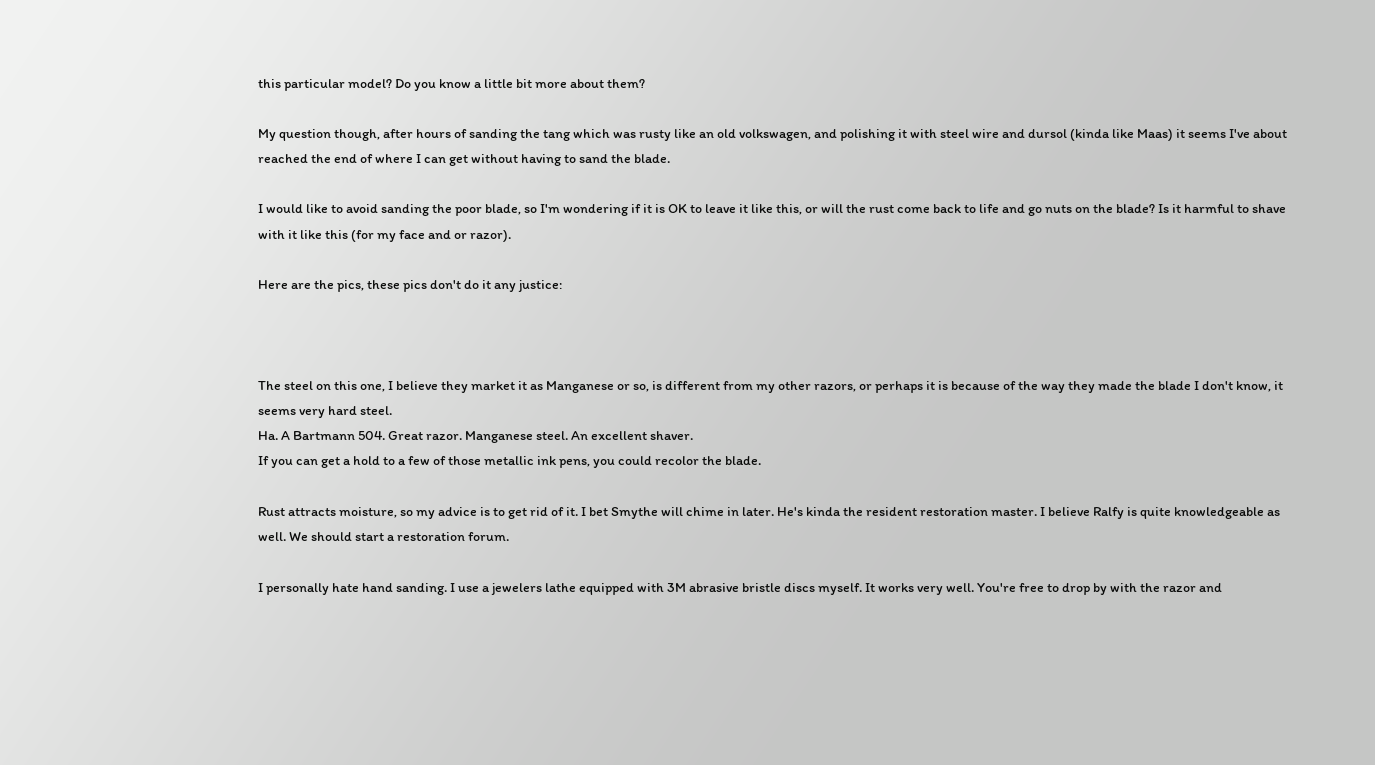this particular model? Do you know a little bit more about them?

My question though, after hours of sanding the tang which was rusty like an old volkswagen, and polishing it with steel wire and dursol (kinda like Maas) it seems I've about reached the end of where I can get without having to sand the blade.

I would like to avoid sanding the poor blade, so I'm wondering if it is OK to leave it like this, or will the rust come back to life and go nuts on the blade? Is it harmful to shave with it like this (for my face and or razor).

Here are the pics, these pics don't do it any justice:



The steel on this one, I believe they market it as Manganese or so, is different from my other razors, or perhaps it is because of the way they made the blade I don't know, it seems very hard steel.
Ha. A Bartmann 504. Great razor. Manganese steel. An excellent shaver.
If you can get a hold to a few of those metallic ink pens, you could recolor the blade.

Rust attracts moisture, so my advice is to get rid of it. I bet Smythe will chime in later. He's kinda the resident restoration master. I believe Ralfy is quite knowledgeable as well. We should start a restoration forum.

I personally hate hand sanding. I use a jewelers lathe equipped with 3M abrasive bristle discs myself. It works very well. You're free to drop by with the razor and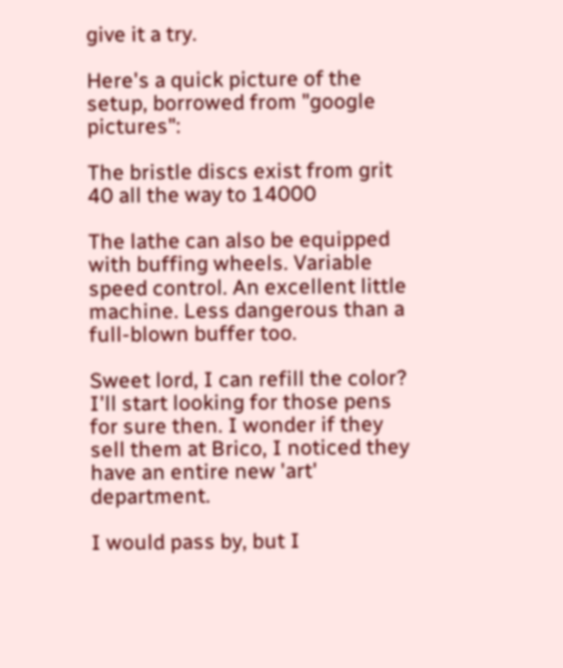give it a try.

Here's a quick picture of the setup, borrowed from "google pictures":

The bristle discs exist from grit 40 all the way to 14000

The lathe can also be equipped with buffing wheels. Variable speed control. An excellent little machine. Less dangerous than a full-blown buffer too.

Sweet lord, I can refill the color? I'll start looking for those pens for sure then. I wonder if they sell them at Brico, I noticed they have an entire new 'art' department.

I would pass by, but I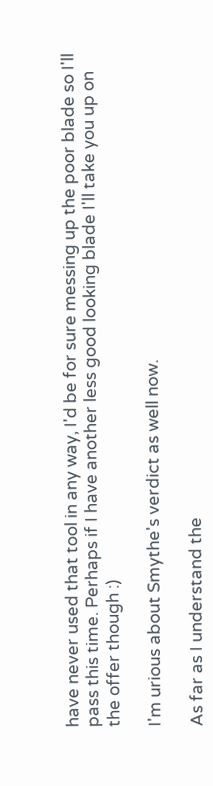have never used that tool in any way, I'd be for sure messing up the poor blade so I'll pass this time. Perhaps if I have another less good looking blade I'll take you up on the offer though :)

I'm urious about Smythe's verdict as well now.

As far as I understand the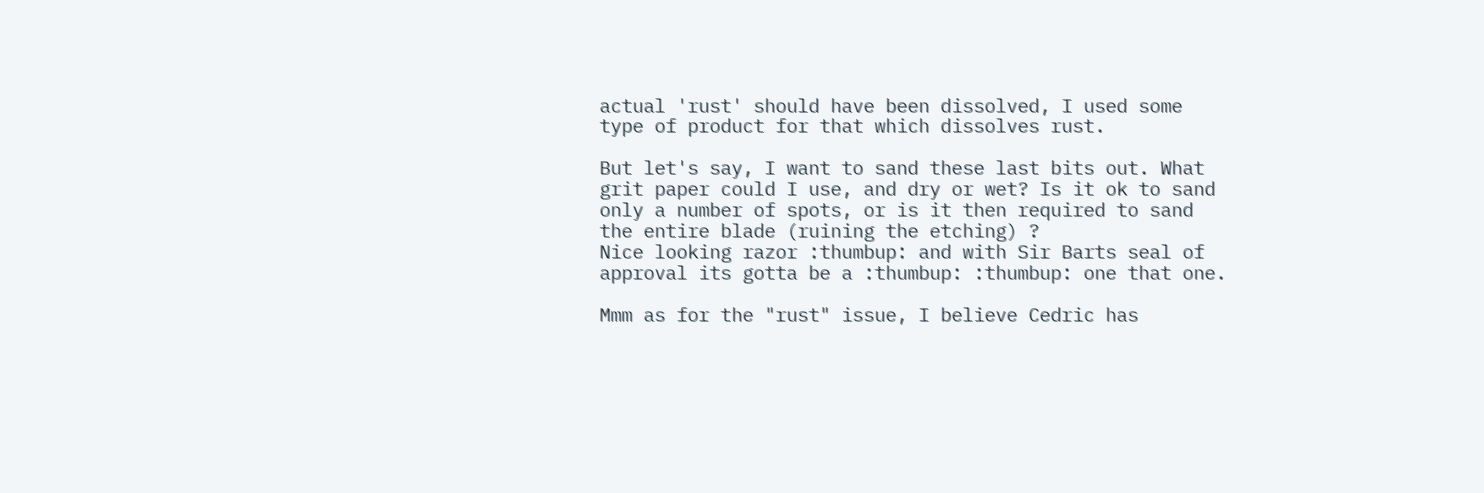actual 'rust' should have been dissolved, I used some type of product for that which dissolves rust.

But let's say, I want to sand these last bits out. What grit paper could I use, and dry or wet? Is it ok to sand only a number of spots, or is it then required to sand the entire blade (ruining the etching) ?
Nice looking razor :thumbup: and with Sir Barts seal of approval its gotta be a :thumbup: :thumbup: one that one.

Mmm as for the "rust" issue, I believe Cedric has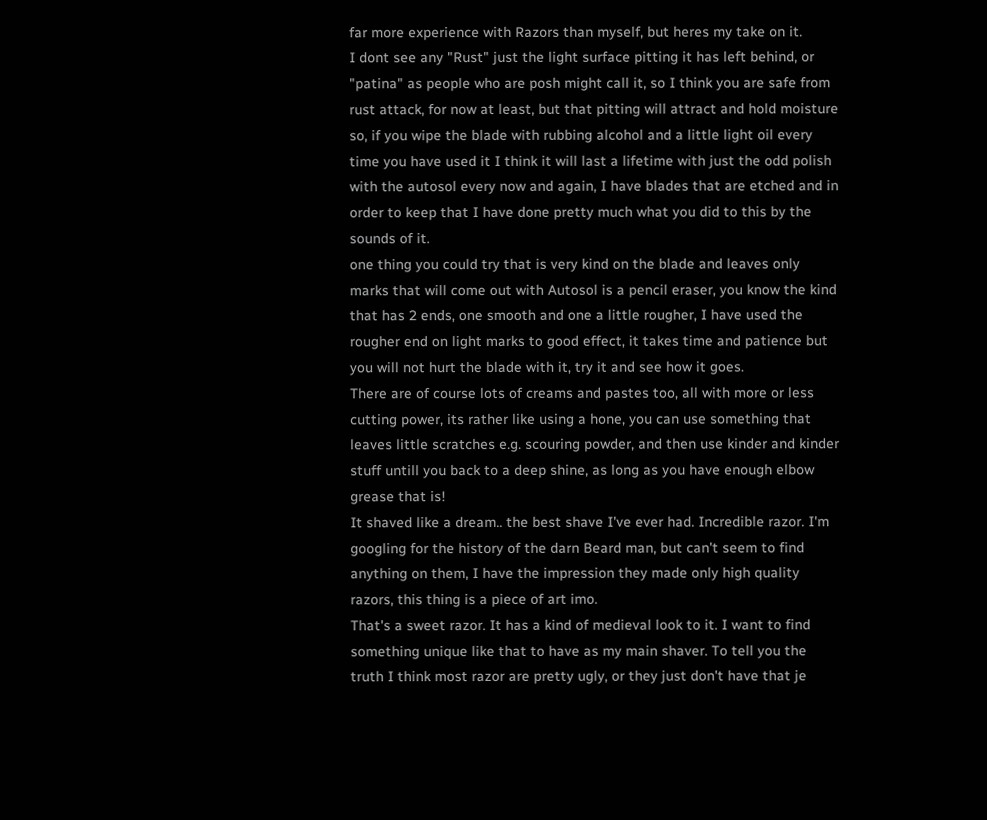far more experience with Razors than myself, but heres my take on it.
I dont see any "Rust" just the light surface pitting it has left behind, or "patina" as people who are posh might call it, so I think you are safe from rust attack, for now at least, but that pitting will attract and hold moisture so, if you wipe the blade with rubbing alcohol and a little light oil every time you have used it I think it will last a lifetime with just the odd polish with the autosol every now and again, I have blades that are etched and in order to keep that I have done pretty much what you did to this by the sounds of it.
one thing you could try that is very kind on the blade and leaves only marks that will come out with Autosol is a pencil eraser, you know the kind that has 2 ends, one smooth and one a little rougher, I have used the rougher end on light marks to good effect, it takes time and patience but you will not hurt the blade with it, try it and see how it goes.
There are of course lots of creams and pastes too, all with more or less cutting power, its rather like using a hone, you can use something that leaves little scratches e.g. scouring powder, and then use kinder and kinder stuff untill you back to a deep shine, as long as you have enough elbow grease that is!
It shaved like a dream.. the best shave I've ever had. Incredible razor. I'm googling for the history of the darn Beard man, but can't seem to find anything on them, I have the impression they made only high quality razors, this thing is a piece of art imo.
That's a sweet razor. It has a kind of medieval look to it. I want to find something unique like that to have as my main shaver. To tell you the truth I think most razor are pretty ugly, or they just don't have that je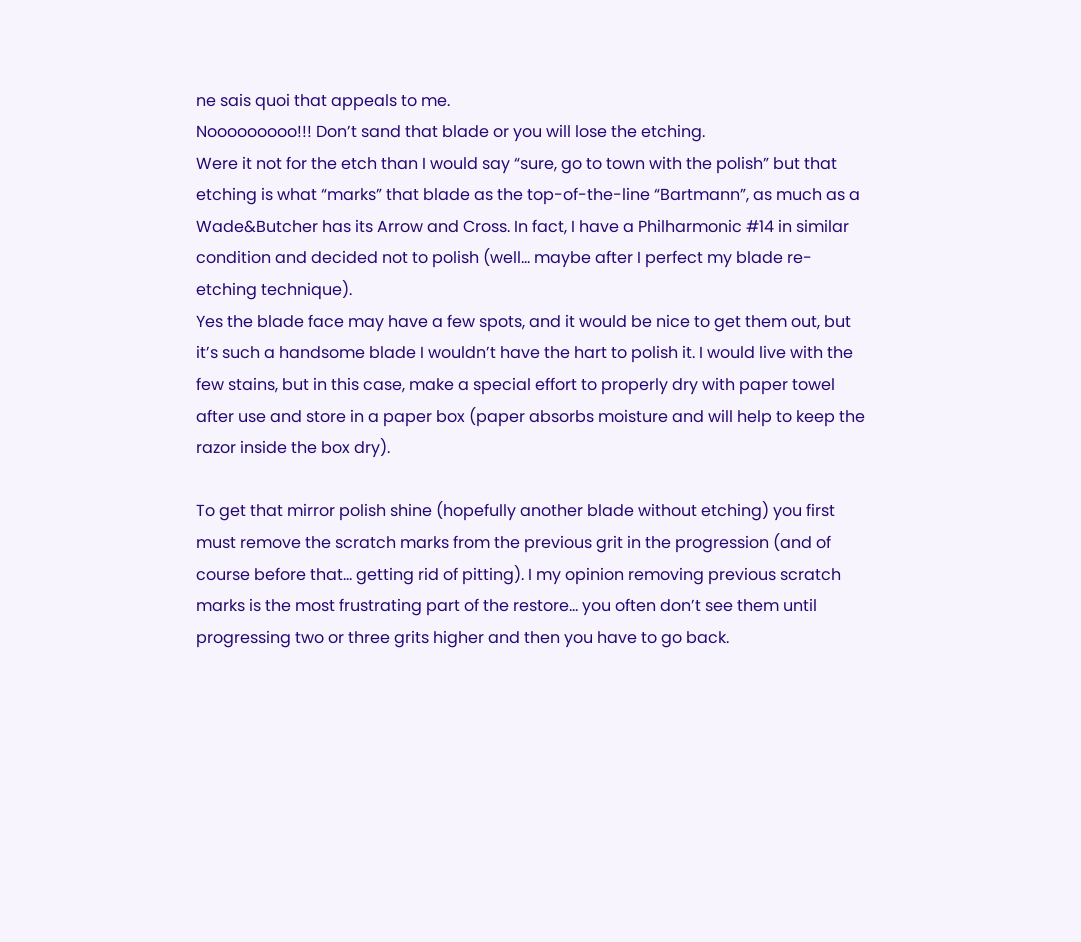ne sais quoi that appeals to me.
Nooooooooo!!! Don’t sand that blade or you will lose the etching.
Were it not for the etch than I would say “sure, go to town with the polish” but that etching is what “marks” that blade as the top-of-the-line “Bartmann”, as much as a Wade&Butcher has its Arrow and Cross. In fact, I have a Philharmonic #14 in similar condition and decided not to polish (well… maybe after I perfect my blade re-etching technique).
Yes the blade face may have a few spots, and it would be nice to get them out, but it’s such a handsome blade I wouldn’t have the hart to polish it. I would live with the few stains, but in this case, make a special effort to properly dry with paper towel after use and store in a paper box (paper absorbs moisture and will help to keep the razor inside the box dry).

To get that mirror polish shine (hopefully another blade without etching) you first must remove the scratch marks from the previous grit in the progression (and of course before that… getting rid of pitting). I my opinion removing previous scratch marks is the most frustrating part of the restore… you often don’t see them until progressing two or three grits higher and then you have to go back.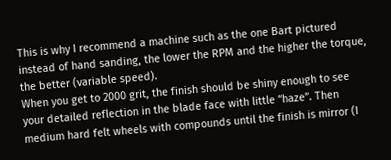This is why I recommend a machine such as the one Bart pictured instead of hand sanding, the lower the RPM and the higher the torque, the better (variable speed).
When you get to 2000 grit, the finish should be shiny enough to see your detailed reflection in the blade face with little “haze”. Then medium hard felt wheels with compounds until the finish is mirror (I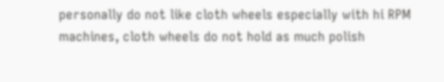personally do not like cloth wheels especially with hi RPM machines, cloth wheels do not hold as much polish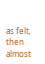as felt, then almost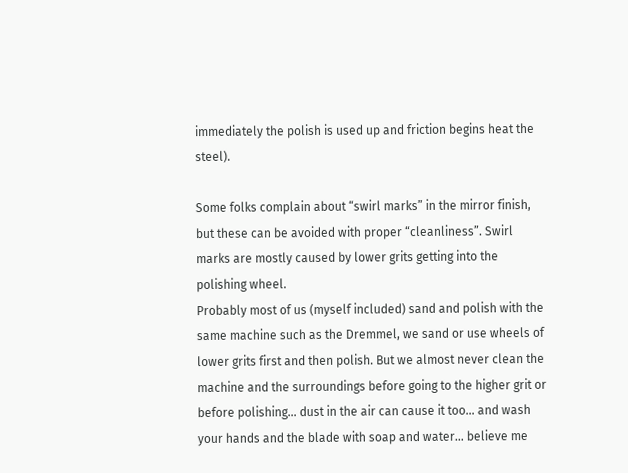immediately the polish is used up and friction begins heat the steel).

Some folks complain about “swirl marks” in the mirror finish, but these can be avoided with proper “cleanliness”. Swirl marks are mostly caused by lower grits getting into the polishing wheel.
Probably most of us (myself included) sand and polish with the same machine such as the Dremmel, we sand or use wheels of lower grits first and then polish. But we almost never clean the machine and the surroundings before going to the higher grit or before polishing… dust in the air can cause it too… and wash your hands and the blade with soap and water… believe me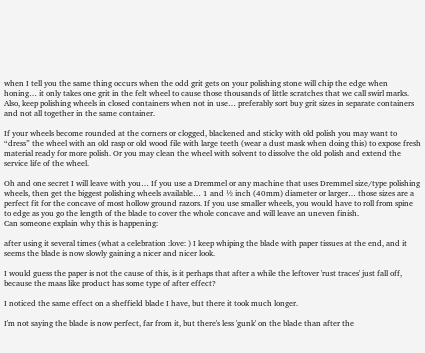when I tell you the same thing occurs when the odd grit gets on your polishing stone will chip the edge when honing… it only takes one grit in the felt wheel to cause those thousands of little scratches that we call swirl marks.
Also, keep polishing wheels in closed containers when not in use… preferably sort buy grit sizes in separate containers and not all together in the same container.

If your wheels become rounded at the corners or clogged, blackened and sticky with old polish you may want to “dress” the wheel with an old rasp or old wood file with large teeth (wear a dust mask when doing this) to expose fresh material ready for more polish. Or you may clean the wheel with solvent to dissolve the old polish and extend the service life of the wheel.

Oh and one secret I will leave with you… If you use a Dremmel or any machine that uses Dremmel size/type polishing wheels, then get the biggest polishing wheels available… 1 and ½ inch (40mm) diameter or larger… those sizes are a perfect fit for the concave of most hollow ground razors. If you use smaller wheels, you would have to roll from spine to edge as you go the length of the blade to cover the whole concave and will leave an uneven finish.
Can someone explain why this is happening:

after using it several times (what a celebration :love: ) I keep whiping the blade with paper tissues at the end, and it seems the blade is now slowly gaining a nicer and nicer look.

I would guess the paper is not the cause of this, is it perhaps that after a while the leftover 'rust traces' just fall off, because the maas like product has some type of after effect?

I noticed the same effect on a sheffield blade I have, but there it took much longer.

I'm not saying the blade is now perfect, far from it, but there's less 'gunk' on the blade than after the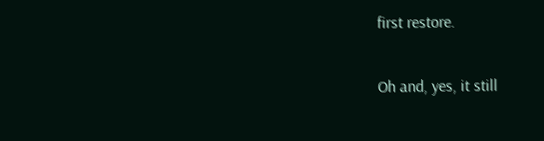first restore.

Oh and, yes, it still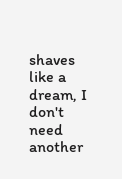shaves like a dream, I don't need another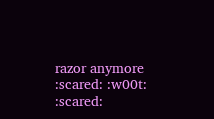razor anymore :scared: :w00t: :scared: